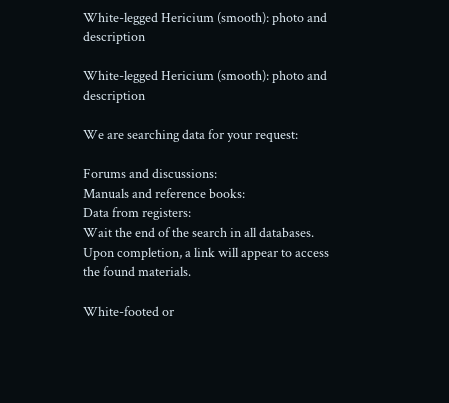White-legged Hericium (smooth): photo and description

White-legged Hericium (smooth): photo and description

We are searching data for your request:

Forums and discussions:
Manuals and reference books:
Data from registers:
Wait the end of the search in all databases.
Upon completion, a link will appear to access the found materials.

White-footed or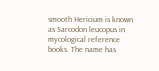smooth Hericium is known as Sarcodon leucopus in mycological reference books. The name has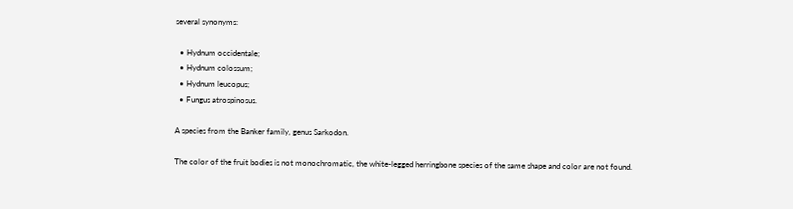several synonyms:

  • Hydnum occidentale;
  • Hydnum colossum;
  • Hydnum leucopus;
  • Fungus atrospinosus.

A species from the Banker family, genus Sarkodon.

The color of the fruit bodies is not monochromatic, the white-legged herringbone species of the same shape and color are not found.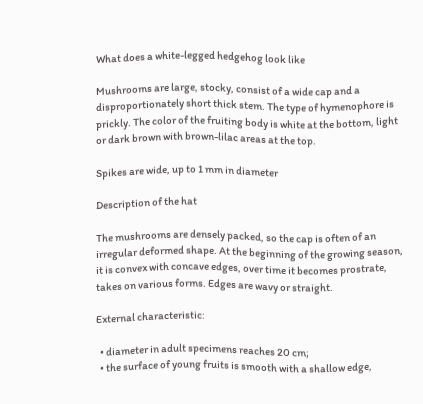What does a white-legged hedgehog look like

Mushrooms are large, stocky, consist of a wide cap and a disproportionately short thick stem. The type of hymenophore is prickly. The color of the fruiting body is white at the bottom, light or dark brown with brown-lilac areas at the top.

Spikes are wide, up to 1 mm in diameter

Description of the hat

The mushrooms are densely packed, so the cap is often of an irregular deformed shape. At the beginning of the growing season, it is convex with concave edges, over time it becomes prostrate, takes on various forms. Edges are wavy or straight.

External characteristic:

  • diameter in adult specimens reaches 20 cm;
  • the surface of young fruits is smooth with a shallow edge,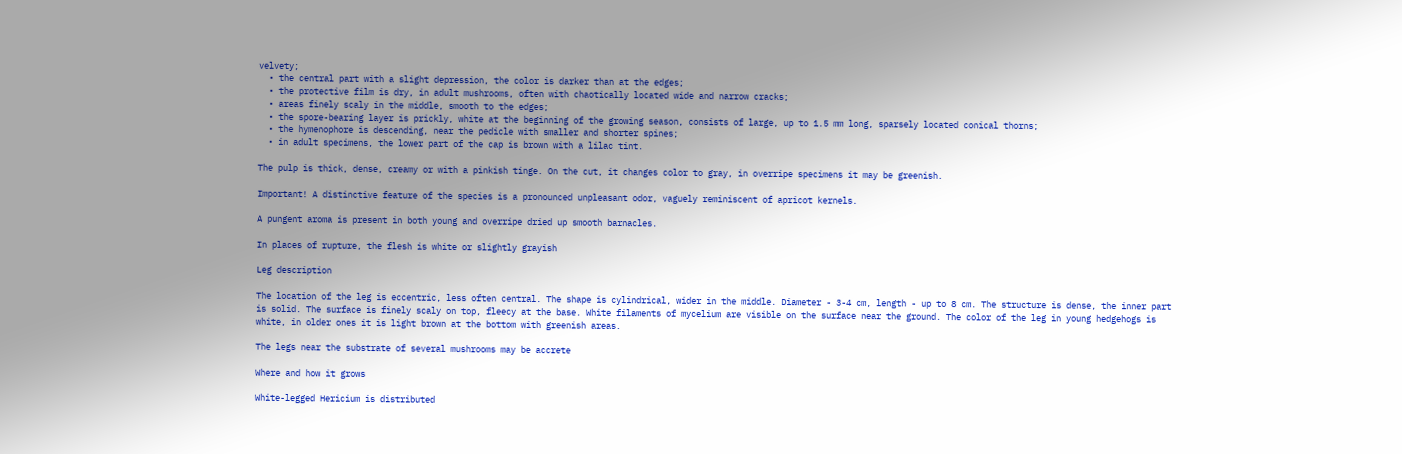velvety;
  • the central part with a slight depression, the color is darker than at the edges;
  • the protective film is dry, in adult mushrooms, often with chaotically located wide and narrow cracks;
  • areas finely scaly in the middle, smooth to the edges;
  • the spore-bearing layer is prickly, white at the beginning of the growing season, consists of large, up to 1.5 mm long, sparsely located conical thorns;
  • the hymenophore is descending, near the pedicle with smaller and shorter spines;
  • in adult specimens, the lower part of the cap is brown with a lilac tint.

The pulp is thick, dense, creamy or with a pinkish tinge. On the cut, it changes color to gray, in overripe specimens it may be greenish.

Important! A distinctive feature of the species is a pronounced unpleasant odor, vaguely reminiscent of apricot kernels.

A pungent aroma is present in both young and overripe dried up smooth barnacles.

In places of rupture, the flesh is white or slightly grayish

Leg description

The location of the leg is eccentric, less often central. The shape is cylindrical, wider in the middle. Diameter - 3-4 cm, length - up to 8 cm. The structure is dense, the inner part is solid. The surface is finely scaly on top, fleecy at the base. White filaments of mycelium are visible on the surface near the ground. The color of the leg in young hedgehogs is white, in older ones it is light brown at the bottom with greenish areas.

The legs near the substrate of several mushrooms may be accrete

Where and how it grows

White-legged Hericium is distributed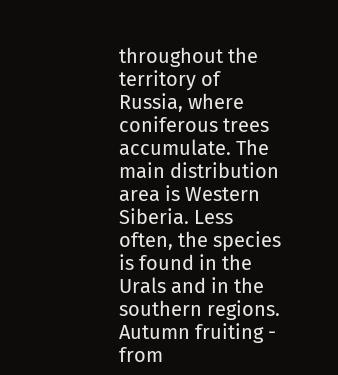throughout the territory of Russia, where coniferous trees accumulate. The main distribution area is Western Siberia. Less often, the species is found in the Urals and in the southern regions. Autumn fruiting - from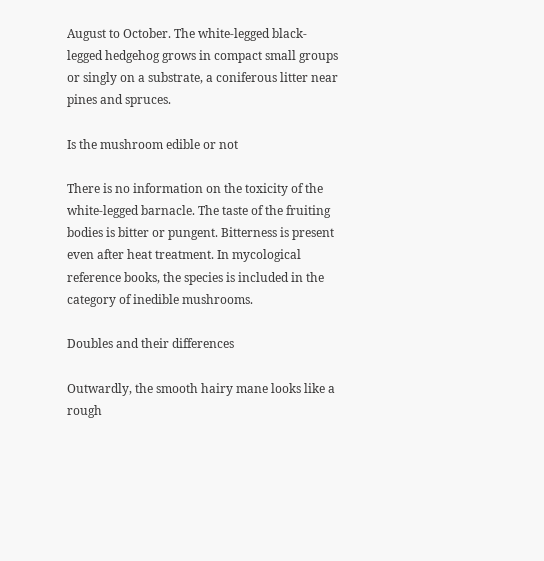August to October. The white-legged black-legged hedgehog grows in compact small groups or singly on a substrate, a coniferous litter near pines and spruces.

Is the mushroom edible or not

There is no information on the toxicity of the white-legged barnacle. The taste of the fruiting bodies is bitter or pungent. Bitterness is present even after heat treatment. In mycological reference books, the species is included in the category of inedible mushrooms.

Doubles and their differences

Outwardly, the smooth hairy mane looks like a rough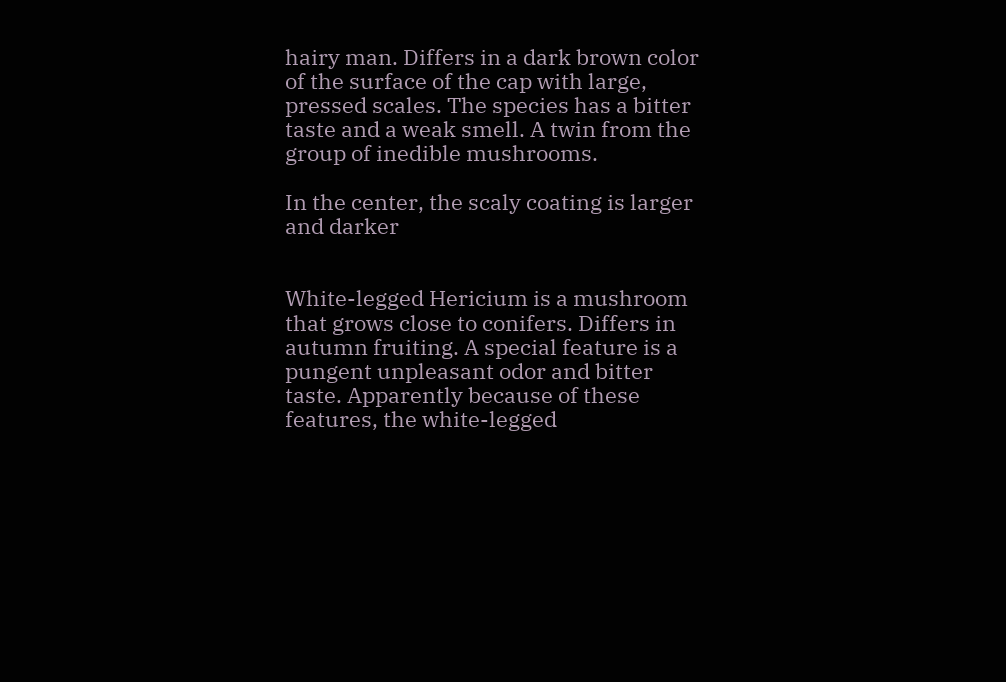hairy man. Differs in a dark brown color of the surface of the cap with large, pressed scales. The species has a bitter taste and a weak smell. A twin from the group of inedible mushrooms.

In the center, the scaly coating is larger and darker


White-legged Hericium is a mushroom that grows close to conifers. Differs in autumn fruiting. A special feature is a pungent unpleasant odor and bitter taste. Apparently because of these features, the white-legged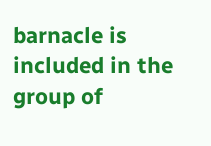barnacle is included in the group of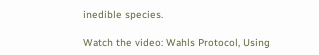inedible species.

Watch the video: Wahls Protocol, Using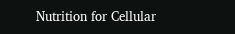Nutrition for Cellular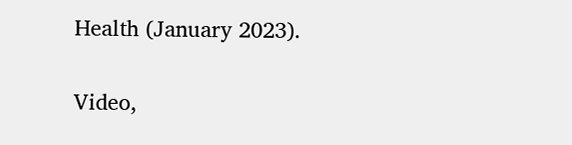Health (January 2023).

Video,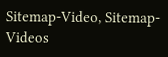Sitemap-Video, Sitemap-Videos